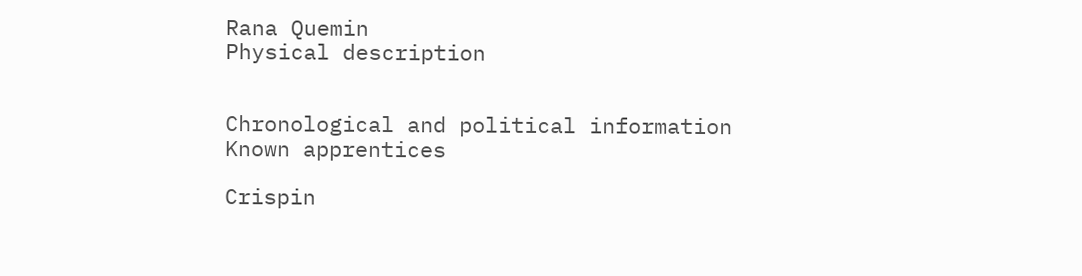Rana Quemin
Physical description


Chronological and political information
Known apprentices

Crispin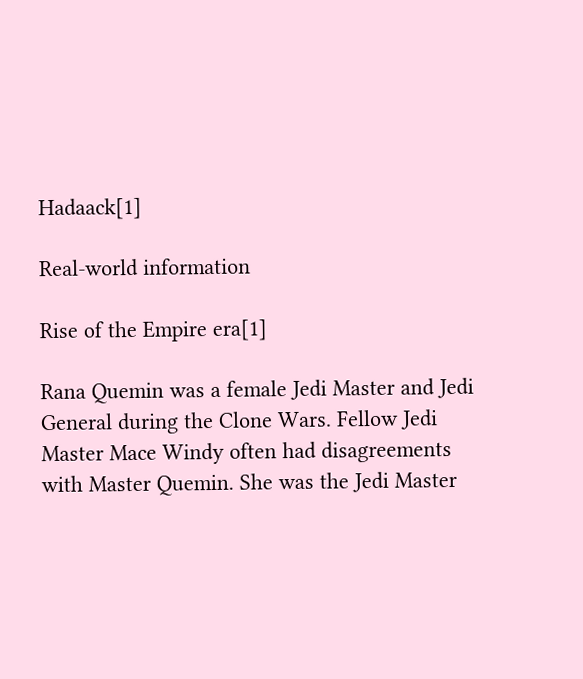Hadaack[1]

Real-world information

Rise of the Empire era[1]

Rana Quemin was a female Jedi Master and Jedi General during the Clone Wars. Fellow Jedi Master Mace Windy often had disagreements with Master Quemin. She was the Jedi Master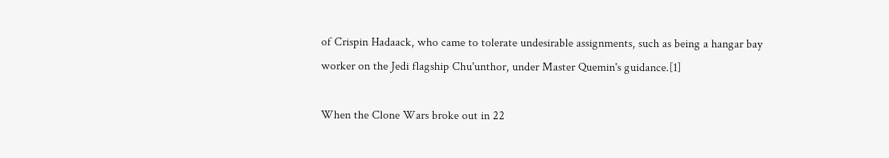of Crispin Hadaack, who came to tolerate undesirable assignments, such as being a hangar bay worker on the Jedi flagship Chu'unthor, under Master Quemin's guidance.[1]

When the Clone Wars broke out in 22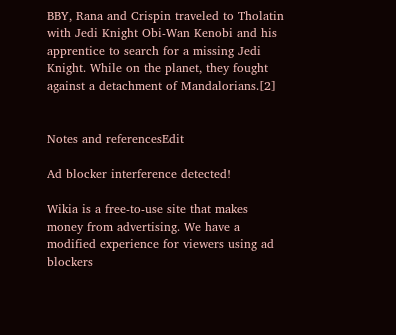BBY, Rana and Crispin traveled to Tholatin with Jedi Knight Obi-Wan Kenobi and his apprentice to search for a missing Jedi Knight. While on the planet, they fought against a detachment of Mandalorians.[2]


Notes and referencesEdit

Ad blocker interference detected!

Wikia is a free-to-use site that makes money from advertising. We have a modified experience for viewers using ad blockers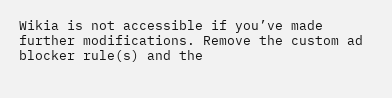Wikia is not accessible if you’ve made further modifications. Remove the custom ad blocker rule(s) and the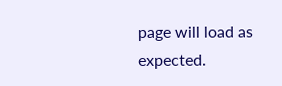page will load as expected.